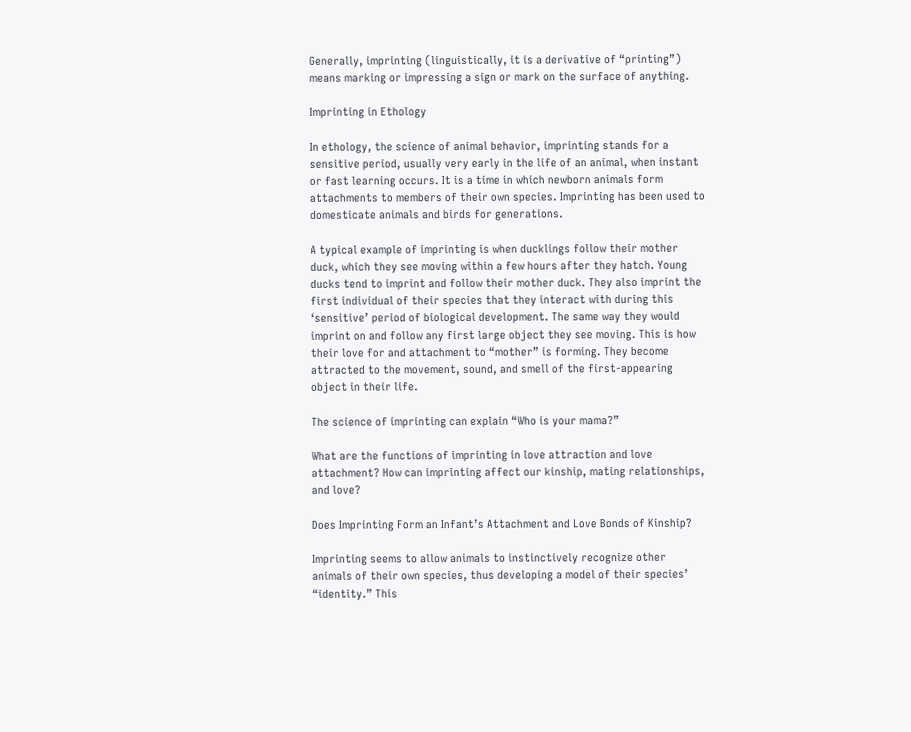Generally, imprinting (linguistically, it is a derivative of “printing”) means marking or impressing a sign or mark on the surface of anything.

Imprinting in Ethology

In ethology, the science of animal behavior, imprinting stands for a sensitive period, usually very early in the life of an animal, when instant or fast learning occurs. It is a time in which newborn animals form attachments to members of their own species. Imprinting has been used to domesticate animals and birds for generations.

A typical example of imprinting is when ducklings follow their mother duck, which they see moving within a few hours after they hatch. Young ducks tend to imprint and follow their mother duck. They also imprint the first individual of their species that they interact with during this ‘sensitive’ period of biological development. The same way they would imprint on and follow any first large object they see moving. This is how their love for and attachment to “mother” is forming. They become attracted to the movement, sound, and smell of the first-appearing object in their life.

The science of imprinting can explain “Who is your mama?”

What are the functions of imprinting in love attraction and love attachment? How can imprinting affect our kinship, mating relationships, and love?

Does Imprinting Form an Infant’s Attachment and Love Bonds of Kinship?

Imprinting seems to allow animals to instinctively recognize other animals of their own species, thus developing a model of their species’ “identity.” This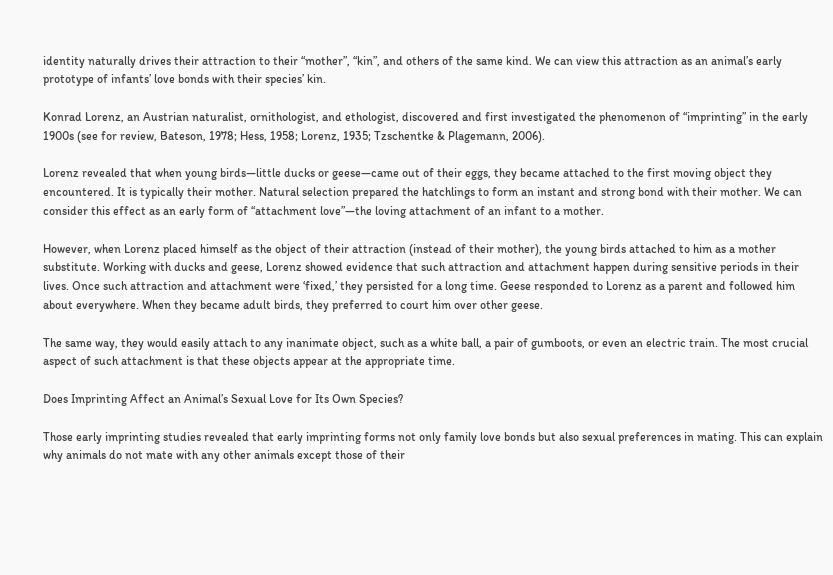identity naturally drives their attraction to their “mother”, “kin”, and others of the same kind. We can view this attraction as an animal’s early prototype of infants’ love bonds with their species’ kin.

Konrad Lorenz, an Austrian naturalist, ornithologist, and ethologist, discovered and first investigated the phenomenon of “imprinting” in the early 1900s (see for review, Bateson, 1978; Hess, 1958; Lorenz, 1935; Tzschentke & Plagemann, 2006).

Lorenz revealed that when young birds—little ducks or geese—came out of their eggs, they became attached to the first moving object they encountered. It is typically their mother. Natural selection prepared the hatchlings to form an instant and strong bond with their mother. We can consider this effect as an early form of “attachment love”—the loving attachment of an infant to a mother.

However, when Lorenz placed himself as the object of their attraction (instead of their mother), the young birds attached to him as a mother substitute. Working with ducks and geese, Lorenz showed evidence that such attraction and attachment happen during sensitive periods in their lives. Once such attraction and attachment were ‘fixed,’ they persisted for a long time. Geese responded to Lorenz as a parent and followed him about everywhere. When they became adult birds, they preferred to court him over other geese.

The same way, they would easily attach to any inanimate object, such as a white ball, a pair of gumboots, or even an electric train. The most crucial aspect of such attachment is that these objects appear at the appropriate time.

Does Imprinting Affect an Animal’s Sexual Love for Its Own Species?

Those early imprinting studies revealed that early imprinting forms not only family love bonds but also sexual preferences in mating. This can explain why animals do not mate with any other animals except those of their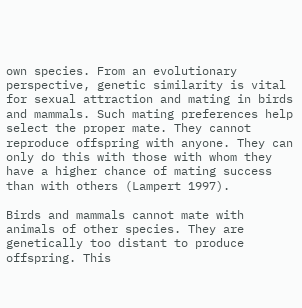own species. From an evolutionary perspective, genetic similarity is vital for sexual attraction and mating in birds and mammals. Such mating preferences help select the proper mate. They cannot reproduce offspring with anyone. They can only do this with those with whom they have a higher chance of mating success than with others (Lampert 1997).

Birds and mammals cannot mate with animals of other species. They are genetically too distant to produce offspring. This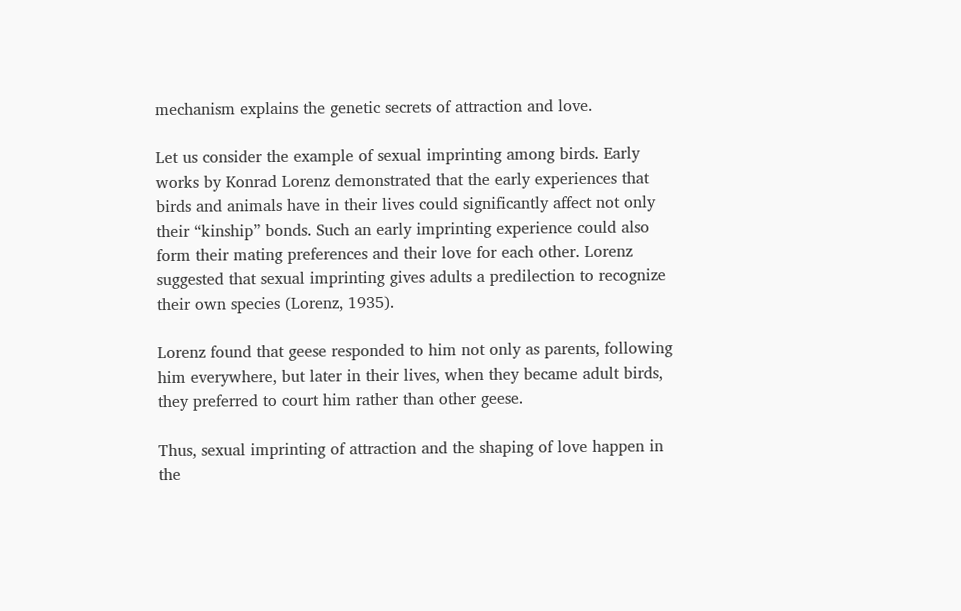mechanism explains the genetic secrets of attraction and love.

Let us consider the example of sexual imprinting among birds. Early works by Konrad Lorenz demonstrated that the early experiences that birds and animals have in their lives could significantly affect not only their “kinship” bonds. Such an early imprinting experience could also form their mating preferences and their love for each other. Lorenz suggested that sexual imprinting gives adults a predilection to recognize their own species (Lorenz, 1935).

Lorenz found that geese responded to him not only as parents, following him everywhere, but later in their lives, when they became adult birds, they preferred to court him rather than other geese.

Thus, sexual imprinting of attraction and the shaping of love happen in the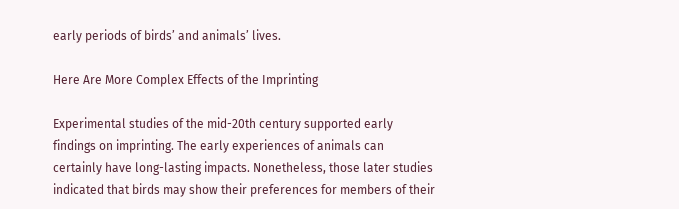early periods of birds’ and animals’ lives.

Here Are More Complex Effects of the Imprinting

Experimental studies of the mid-20th century supported early findings on imprinting. The early experiences of animals can certainly have long-lasting impacts. Nonetheless, those later studies indicated that birds may show their preferences for members of their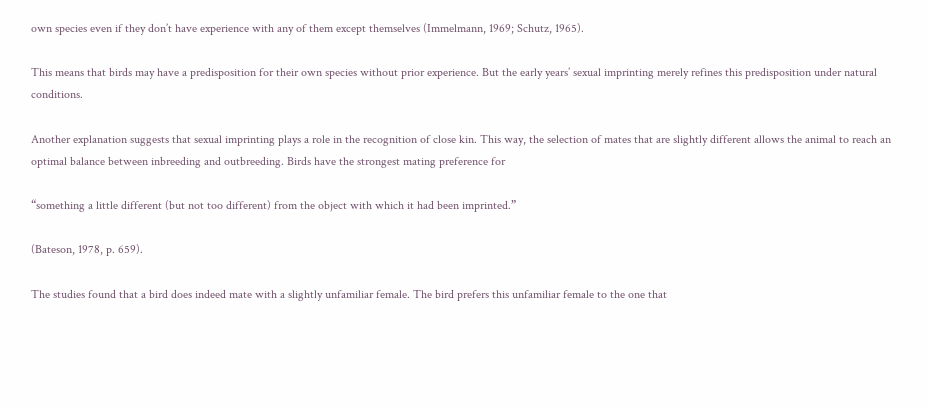own species even if they don’t have experience with any of them except themselves (Immelmann, 1969; Schutz, 1965).

This means that birds may have a predisposition for their own species without prior experience. But the early years’ sexual imprinting merely refines this predisposition under natural conditions.

Another explanation suggests that sexual imprinting plays a role in the recognition of close kin. This way, the selection of mates that are slightly different allows the animal to reach an optimal balance between inbreeding and outbreeding. Birds have the strongest mating preference for

“something a little different (but not too different) from the object with which it had been imprinted.”

(Bateson, 1978, p. 659).

The studies found that a bird does indeed mate with a slightly unfamiliar female. The bird prefers this unfamiliar female to the one that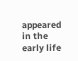appeared in the early life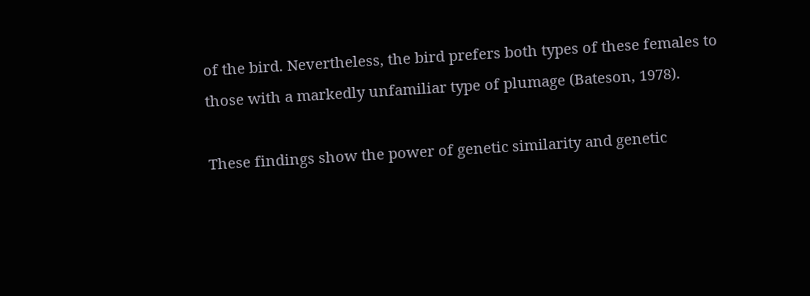of the bird. Nevertheless, the bird prefers both types of these females to those with a markedly unfamiliar type of plumage (Bateson, 1978).

These findings show the power of genetic similarity and genetic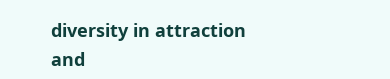diversity in attraction and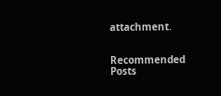attachment.


Recommended Posts